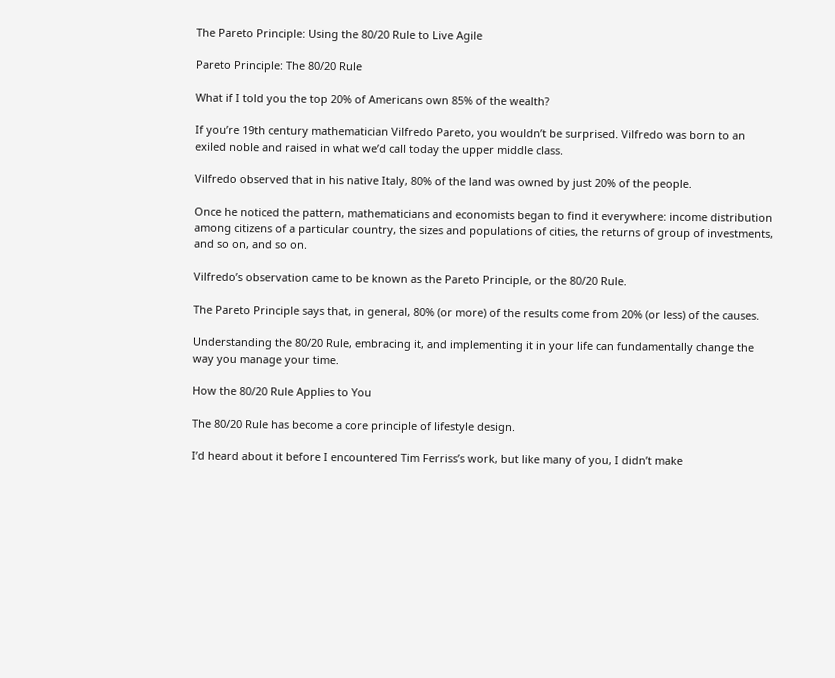The Pareto Principle: Using the 80/20 Rule to Live Agile

Pareto Principle: The 80/20 Rule

What if I told you the top 20% of Americans own 85% of the wealth?

If you’re 19th century mathematician Vilfredo Pareto, you wouldn’t be surprised. Vilfredo was born to an exiled noble and raised in what we’d call today the upper middle class.

Vilfredo observed that in his native Italy, 80% of the land was owned by just 20% of the people.

Once he noticed the pattern, mathematicians and economists began to find it everywhere: income distribution among citizens of a particular country, the sizes and populations of cities, the returns of group of investments, and so on, and so on.

Vilfredo’s observation came to be known as the Pareto Principle, or the 80/20 Rule.

The Pareto Principle says that, in general, 80% (or more) of the results come from 20% (or less) of the causes.

Understanding the 80/20 Rule, embracing it, and implementing it in your life can fundamentally change the way you manage your time.

How the 80/20 Rule Applies to You

The 80/20 Rule has become a core principle of lifestyle design.

I’d heard about it before I encountered Tim Ferriss’s work, but like many of you, I didn’t make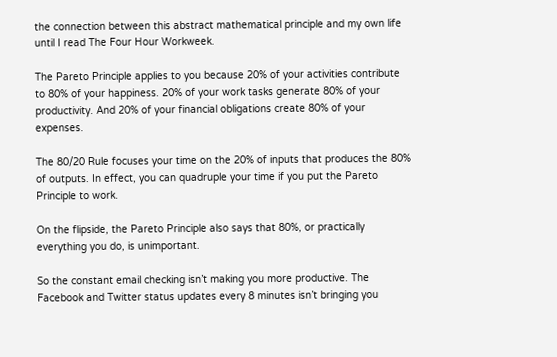the connection between this abstract mathematical principle and my own life until I read The Four Hour Workweek.

The Pareto Principle applies to you because 20% of your activities contribute to 80% of your happiness. 20% of your work tasks generate 80% of your productivity. And 20% of your financial obligations create 80% of your expenses.

The 80/20 Rule focuses your time on the 20% of inputs that produces the 80% of outputs. In effect, you can quadruple your time if you put the Pareto Principle to work.

On the flipside, the Pareto Principle also says that 80%, or practically everything you do, is unimportant.

So the constant email checking isn’t making you more productive. The Facebook and Twitter status updates every 8 minutes isn’t bringing you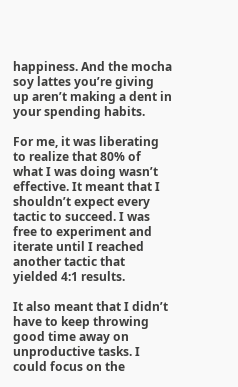happiness. And the mocha soy lattes you’re giving up aren’t making a dent in your spending habits.

For me, it was liberating to realize that 80% of what I was doing wasn’t effective. It meant that I shouldn’t expect every tactic to succeed. I was free to experiment and iterate until I reached another tactic that yielded 4:1 results.

It also meant that I didn’t have to keep throwing good time away on unproductive tasks. I could focus on the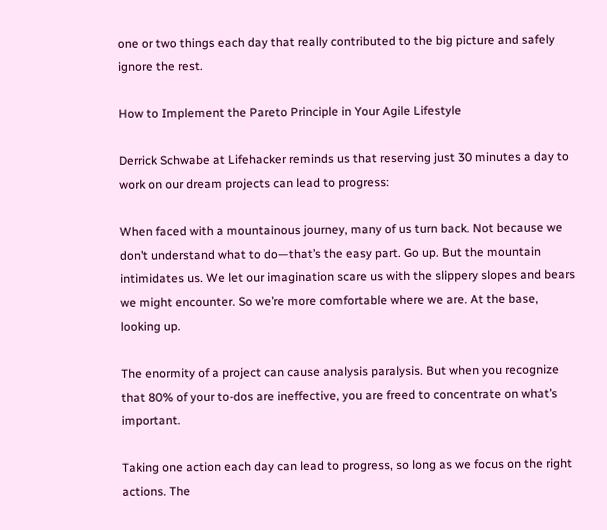one or two things each day that really contributed to the big picture and safely ignore the rest.

How to Implement the Pareto Principle in Your Agile Lifestyle

Derrick Schwabe at Lifehacker reminds us that reserving just 30 minutes a day to work on our dream projects can lead to progress:

When faced with a mountainous journey, many of us turn back. Not because we don’t understand what to do—that’s the easy part. Go up. But the mountain intimidates us. We let our imagination scare us with the slippery slopes and bears we might encounter. So we’re more comfortable where we are. At the base, looking up.

The enormity of a project can cause analysis paralysis. But when you recognize that 80% of your to-dos are ineffective, you are freed to concentrate on what’s important.

Taking one action each day can lead to progress, so long as we focus on the right actions. The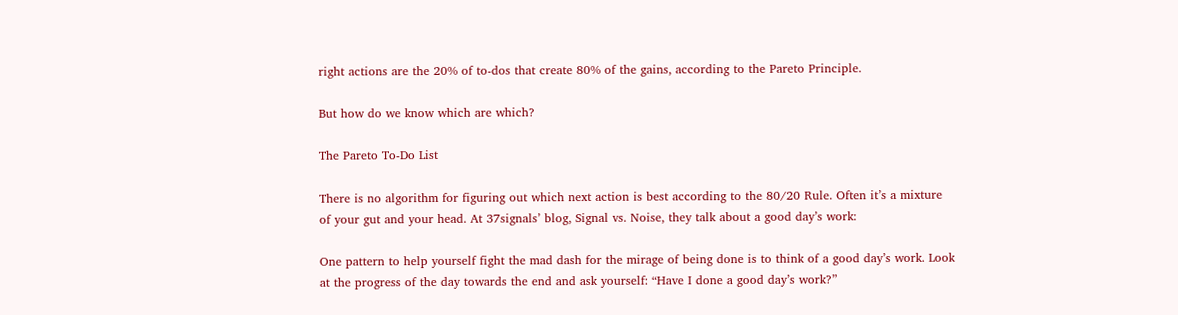right actions are the 20% of to-dos that create 80% of the gains, according to the Pareto Principle.

But how do we know which are which?

The Pareto To-Do List

There is no algorithm for figuring out which next action is best according to the 80/20 Rule. Often it’s a mixture of your gut and your head. At 37signals’ blog, Signal vs. Noise, they talk about a good day’s work:

One pattern to help yourself fight the mad dash for the mirage of being done is to think of a good day’s work. Look at the progress of the day towards the end and ask yourself: “Have I done a good day’s work?”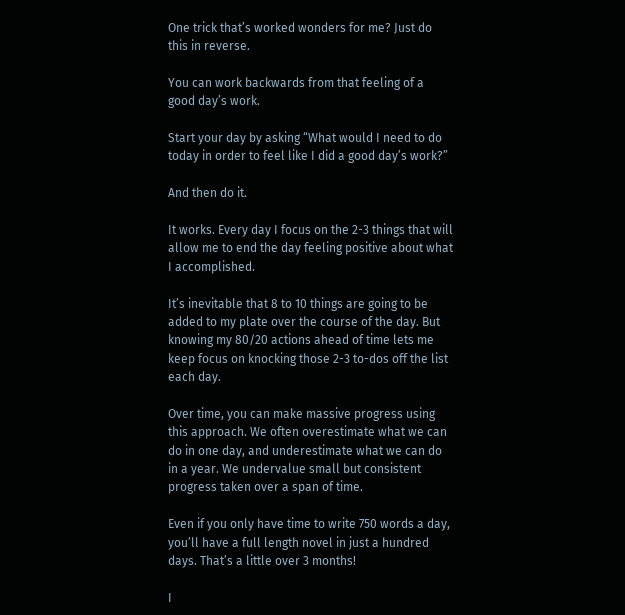One trick that’s worked wonders for me? Just do this in reverse.

You can work backwards from that feeling of a good day’s work.

Start your day by asking “What would I need to do today in order to feel like I did a good day’s work?”

And then do it.

It works. Every day I focus on the 2-3 things that will allow me to end the day feeling positive about what I accomplished.

It’s inevitable that 8 to 10 things are going to be added to my plate over the course of the day. But knowing my 80/20 actions ahead of time lets me keep focus on knocking those 2-3 to-dos off the list each day.

Over time, you can make massive progress using this approach. We often overestimate what we can do in one day, and underestimate what we can do in a year. We undervalue small but consistent progress taken over a span of time.

Even if you only have time to write 750 words a day, you’ll have a full length novel in just a hundred days. That’s a little over 3 months!

I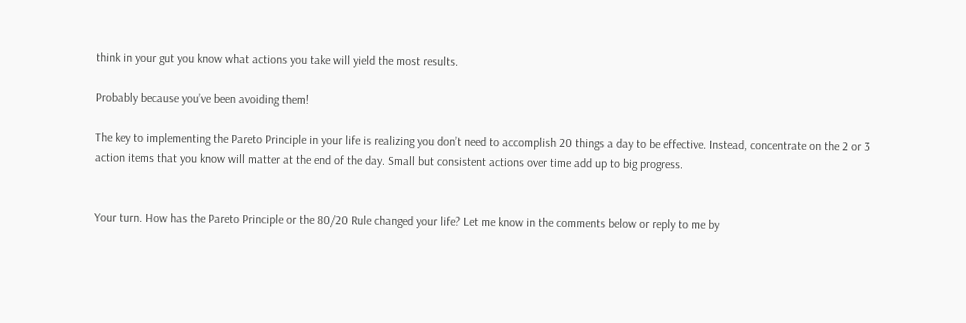think in your gut you know what actions you take will yield the most results.

Probably because you’ve been avoiding them!

The key to implementing the Pareto Principle in your life is realizing you don’t need to accomplish 20 things a day to be effective. Instead, concentrate on the 2 or 3 action items that you know will matter at the end of the day. Small but consistent actions over time add up to big progress.


Your turn. How has the Pareto Principle or the 80/20 Rule changed your life? Let me know in the comments below or reply to me by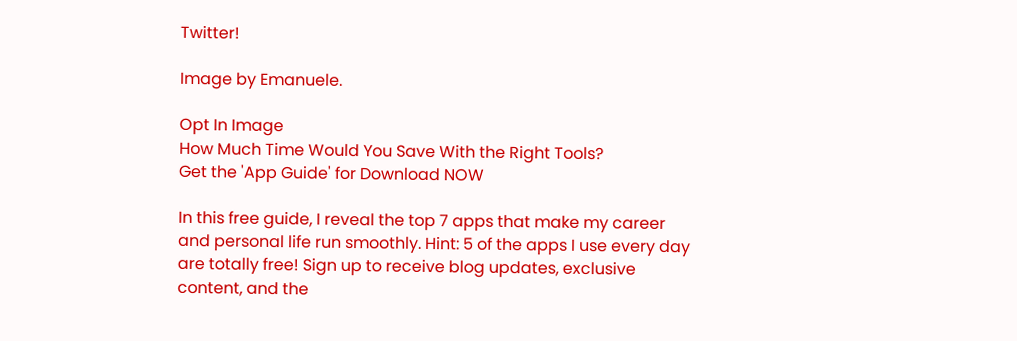Twitter!

Image by Emanuele.

Opt In Image
How Much Time Would You Save With the Right Tools?
Get the 'App Guide' for Download NOW

In this free guide, I reveal the top 7 apps that make my career and personal life run smoothly. Hint: 5 of the apps I use every day are totally free! Sign up to receive blog updates, exclusive content, and the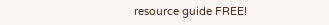resource guide FREE!